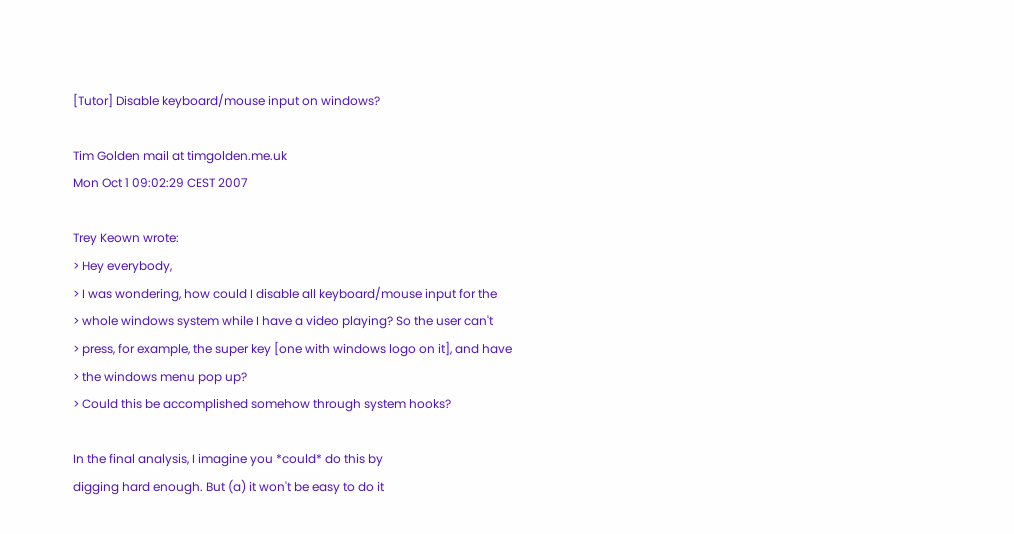[Tutor] Disable keyboard/mouse input on windows?

Tim Golden mail at timgolden.me.uk
Mon Oct 1 09:02:29 CEST 2007

Trey Keown wrote:
> Hey everybody,
> I was wondering, how could I disable all keyboard/mouse input for the
> whole windows system while I have a video playing? So the user can't
> press, for example, the super key [one with windows logo on it], and have
> the windows menu pop up?
> Could this be accomplished somehow through system hooks?

In the final analysis, I imagine you *could* do this by
digging hard enough. But (a) it won't be easy to do it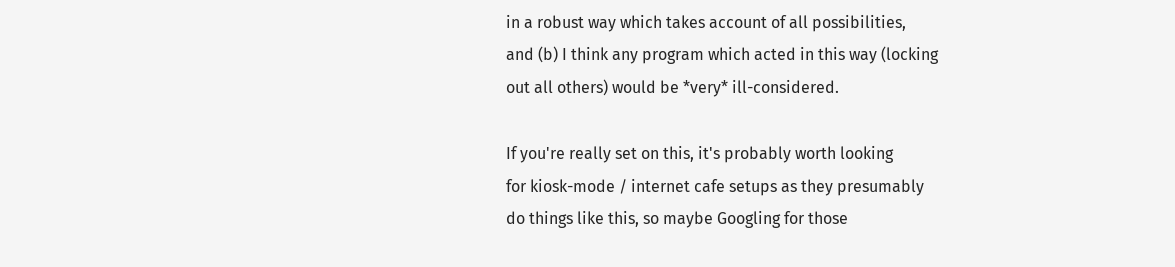in a robust way which takes account of all possibilities,
and (b) I think any program which acted in this way (locking
out all others) would be *very* ill-considered.

If you're really set on this, it's probably worth looking
for kiosk-mode / internet cafe setups as they presumably
do things like this, so maybe Googling for those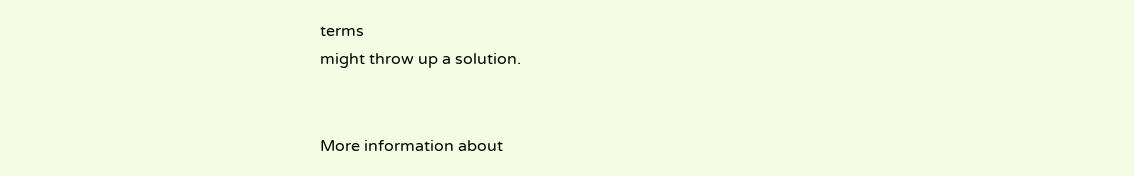terms
might throw up a solution.


More information about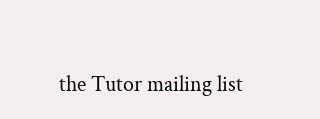the Tutor mailing list